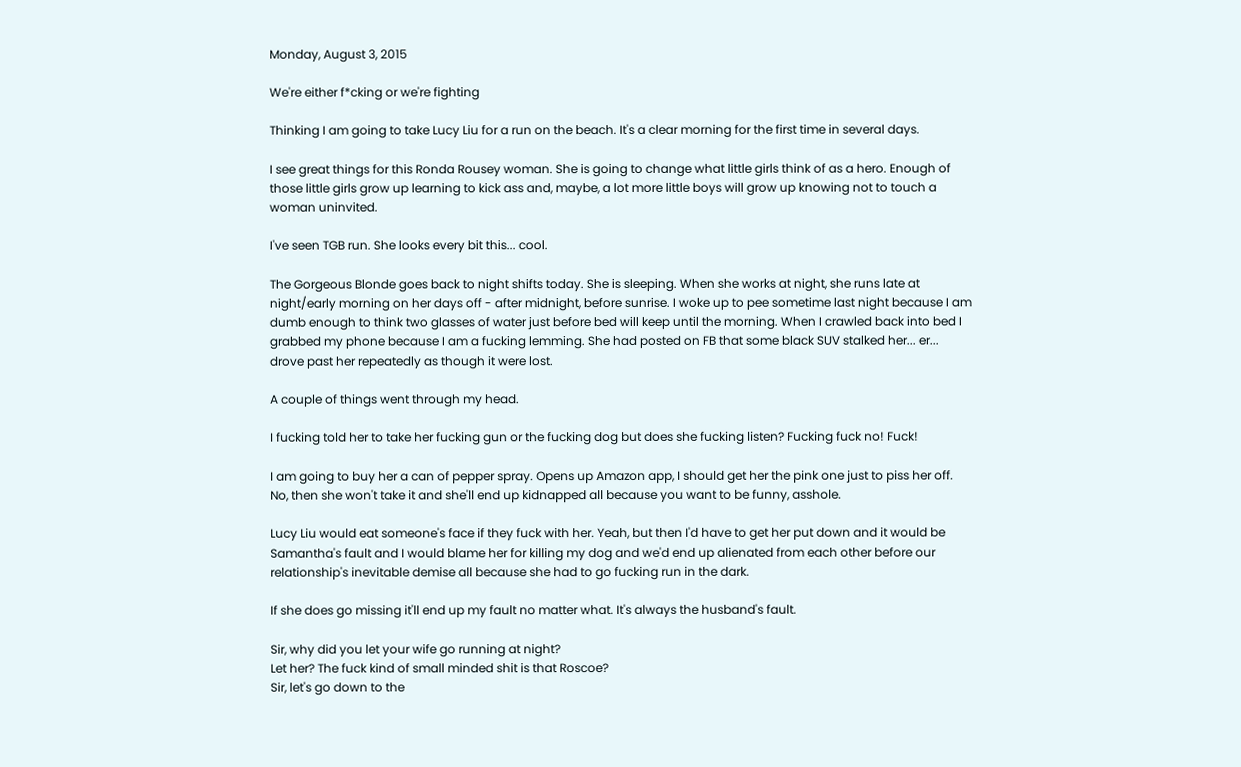Monday, August 3, 2015

We're either f*cking or we're fighting

Thinking I am going to take Lucy Liu for a run on the beach. It's a clear morning for the first time in several days.

I see great things for this Ronda Rousey woman. She is going to change what little girls think of as a hero. Enough of those little girls grow up learning to kick ass and, maybe, a lot more little boys will grow up knowing not to touch a woman uninvited.

I've seen TGB run. She looks every bit this... cool.

The Gorgeous Blonde goes back to night shifts today. She is sleeping. When she works at night, she runs late at night/early morning on her days off - after midnight, before sunrise. I woke up to pee sometime last night because I am dumb enough to think two glasses of water just before bed will keep until the morning. When I crawled back into bed I grabbed my phone because I am a fucking lemming. She had posted on FB that some black SUV stalked her... er... drove past her repeatedly as though it were lost.

A couple of things went through my head.

I fucking told her to take her fucking gun or the fucking dog but does she fucking listen? Fucking fuck no! Fuck!

I am going to buy her a can of pepper spray. Opens up Amazon app, I should get her the pink one just to piss her off. No, then she won't take it and she'll end up kidnapped all because you want to be funny, asshole.

Lucy Liu would eat someone's face if they fuck with her. Yeah, but then I'd have to get her put down and it would be Samantha's fault and I would blame her for killing my dog and we'd end up alienated from each other before our relationship's inevitable demise all because she had to go fucking run in the dark.

If she does go missing it'll end up my fault no matter what. It's always the husband's fault.

Sir, why did you let your wife go running at night?
Let her? The fuck kind of small minded shit is that Roscoe?
Sir, let's go down to the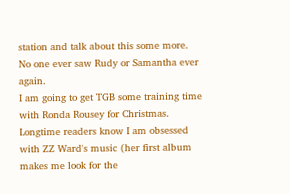station and talk about this some more.
No one ever saw Rudy or Samantha ever again.
I am going to get TGB some training time with Ronda Rousey for Christmas.
Longtime readers know I am obsessed with ZZ Ward's music (her first album makes me look for the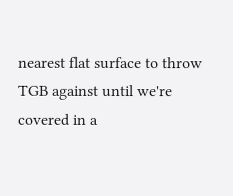nearest flat surface to throw TGB against until we're covered in a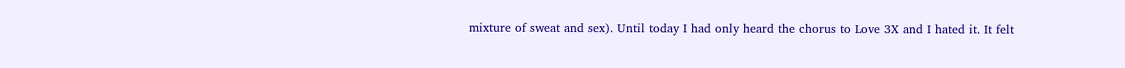mixture of sweat and sex). Until today I had only heard the chorus to Love 3X and I hated it. It felt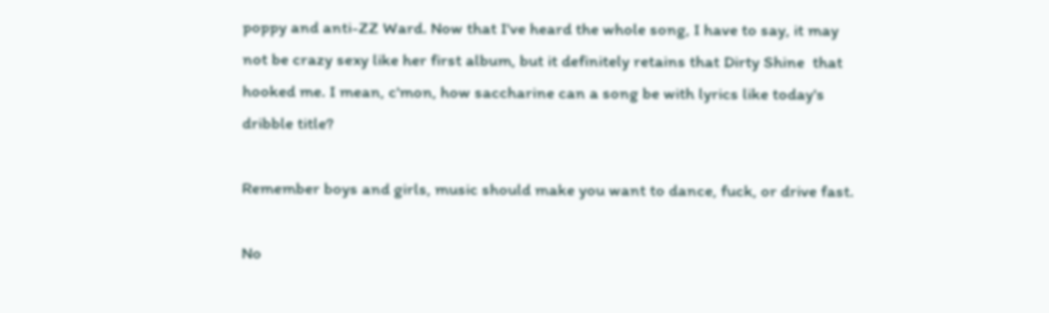poppy and anti-ZZ Ward. Now that I've heard the whole song, I have to say, it may not be crazy sexy like her first album, but it definitely retains that Dirty Shine  that hooked me. I mean, c'mon, how saccharine can a song be with lyrics like today's dribble title?

Remember boys and girls, music should make you want to dance, fuck, or drive fast.

No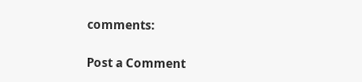comments:

Post a Comment